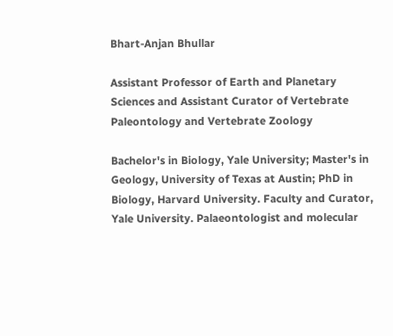Bhart-Anjan Bhullar

Assistant Professor of Earth and Planetary Sciences and Assistant Curator of Vertebrate Paleontology and Vertebrate Zoology

Bachelor's in Biology, Yale University; Master's in Geology, University of Texas at Austin; PhD in Biology, Harvard University. Faculty and Curator, Yale University. Palaeontologist and molecular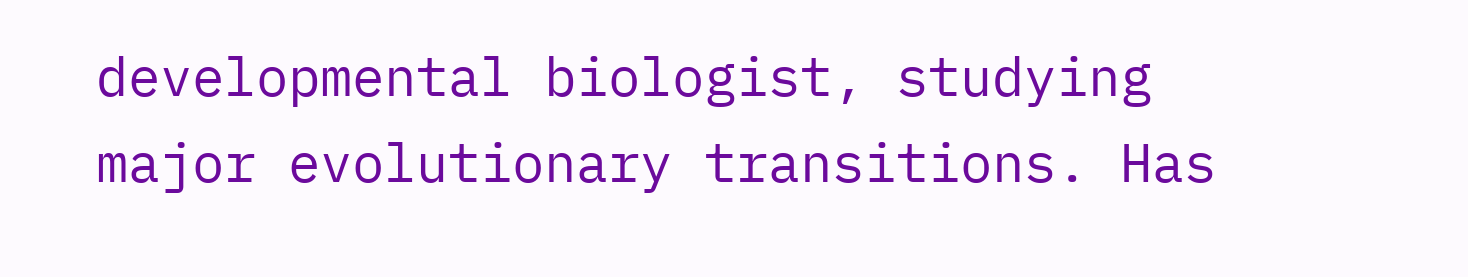developmental biologist, studying major evolutionary transitions. Has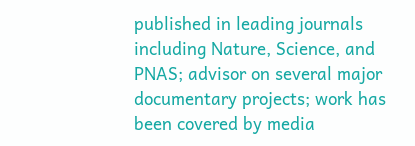published in leading journals including Nature, Science, and PNAS; advisor on several major documentary projects; work has been covered by media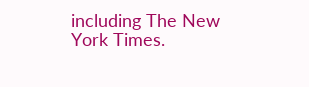including The New York Times.